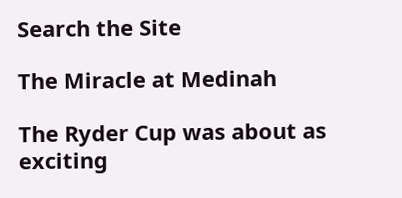Search the Site

The Miracle at Medinah

The Ryder Cup was about as exciting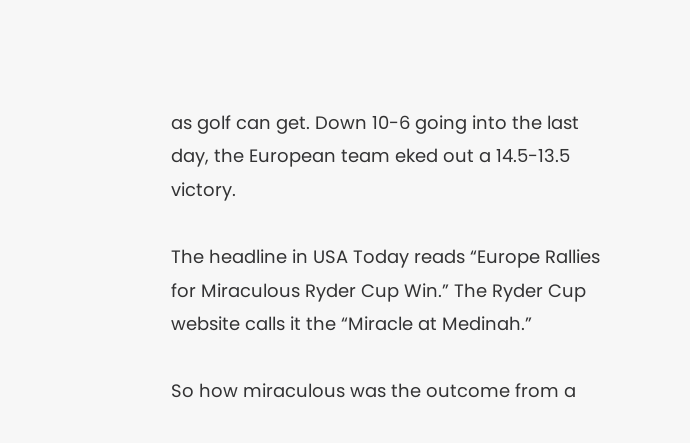as golf can get. Down 10-6 going into the last day, the European team eked out a 14.5-13.5 victory.

The headline in USA Today reads “Europe Rallies for Miraculous Ryder Cup Win.” The Ryder Cup website calls it the “Miracle at Medinah.”

So how miraculous was the outcome from a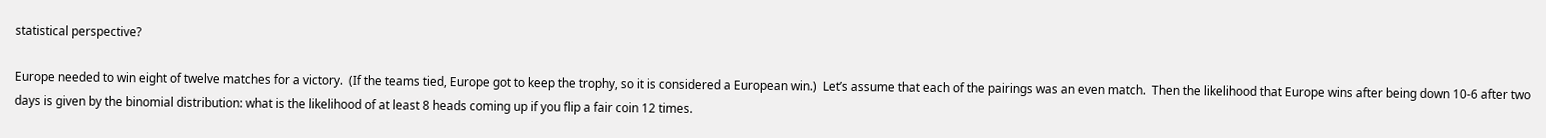statistical perspective?

Europe needed to win eight of twelve matches for a victory.  (If the teams tied, Europe got to keep the trophy, so it is considered a European win.)  Let’s assume that each of the pairings was an even match.  Then the likelihood that Europe wins after being down 10-6 after two days is given by the binomial distribution: what is the likelihood of at least 8 heads coming up if you flip a fair coin 12 times.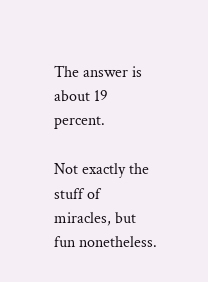The answer is about 19 percent.

Not exactly the stuff of miracles, but fun nonetheless.